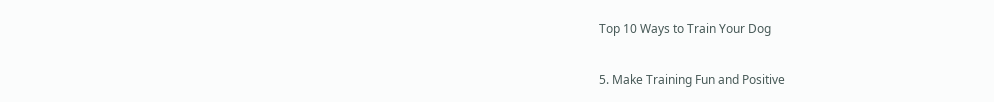Top 10 Ways to Train Your Dog

5. Make Training Fun and Positive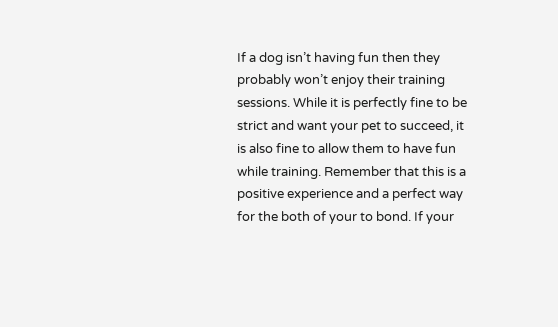If a dog isn’t having fun then they probably won’t enjoy their training sessions. While it is perfectly fine to be strict and want your pet to succeed, it is also fine to allow them to have fun while training. Remember that this is a positive experience and a perfect way for the both of your to bond. If your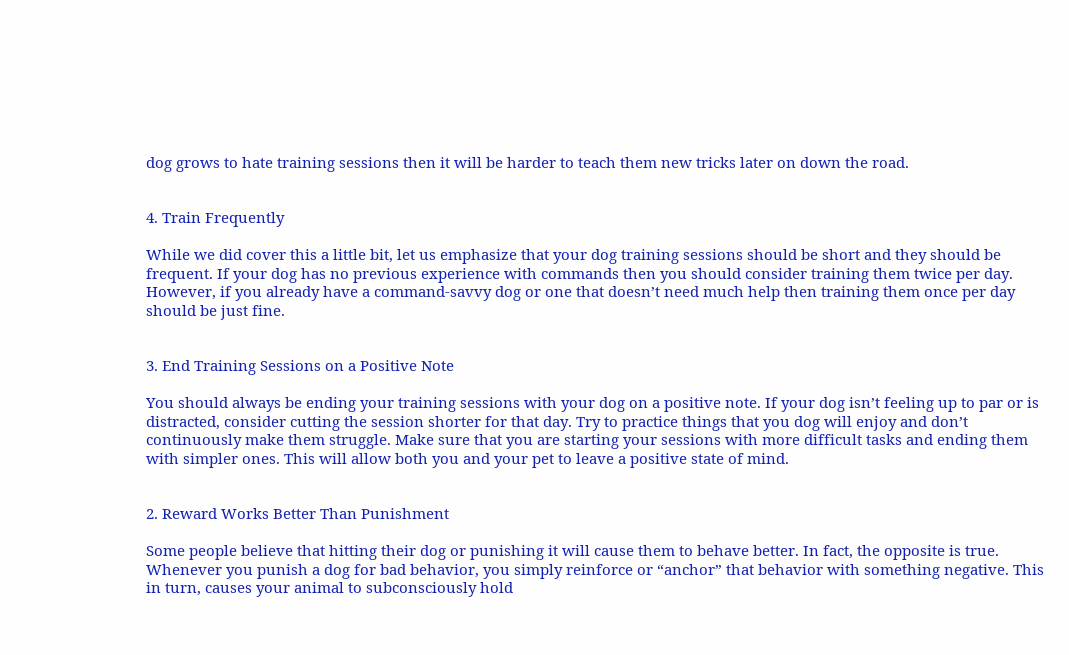dog grows to hate training sessions then it will be harder to teach them new tricks later on down the road.


4. Train Frequently

While we did cover this a little bit, let us emphasize that your dog training sessions should be short and they should be frequent. If your dog has no previous experience with commands then you should consider training them twice per day. However, if you already have a command-savvy dog or one that doesn’t need much help then training them once per day should be just fine.


3. End Training Sessions on a Positive Note

You should always be ending your training sessions with your dog on a positive note. If your dog isn’t feeling up to par or is distracted, consider cutting the session shorter for that day. Try to practice things that you dog will enjoy and don’t continuously make them struggle. Make sure that you are starting your sessions with more difficult tasks and ending them with simpler ones. This will allow both you and your pet to leave a positive state of mind.


2. Reward Works Better Than Punishment

Some people believe that hitting their dog or punishing it will cause them to behave better. In fact, the opposite is true. Whenever you punish a dog for bad behavior, you simply reinforce or “anchor” that behavior with something negative. This in turn, causes your animal to subconsciously hold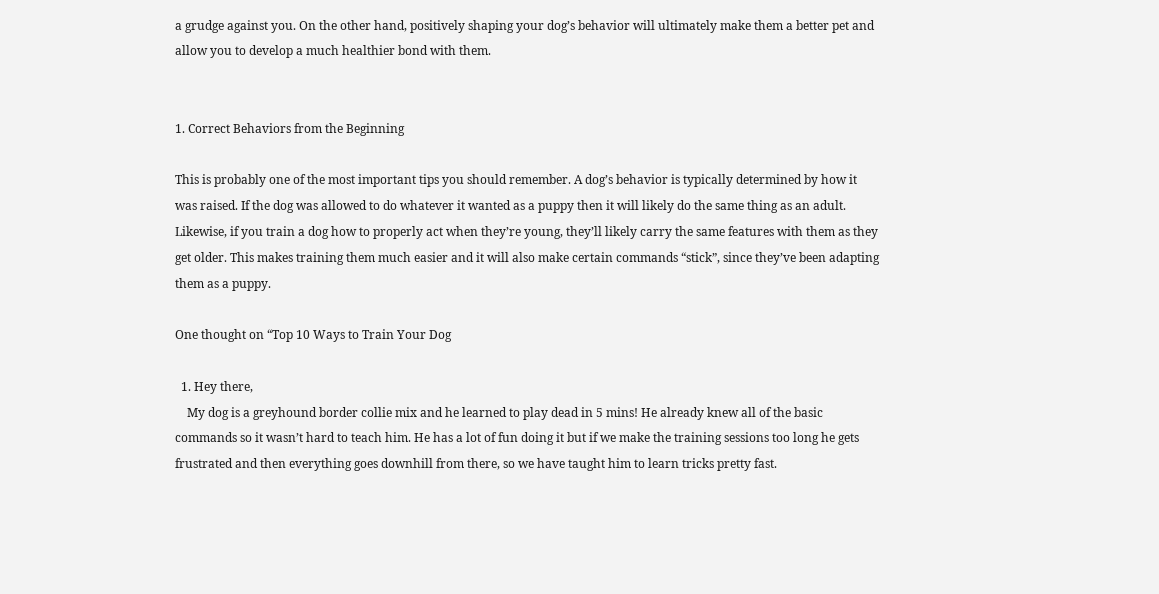a grudge against you. On the other hand, positively shaping your dog’s behavior will ultimately make them a better pet and allow you to develop a much healthier bond with them.


1. Correct Behaviors from the Beginning

This is probably one of the most important tips you should remember. A dog’s behavior is typically determined by how it was raised. If the dog was allowed to do whatever it wanted as a puppy then it will likely do the same thing as an adult. Likewise, if you train a dog how to properly act when they’re young, they’ll likely carry the same features with them as they get older. This makes training them much easier and it will also make certain commands “stick”, since they’ve been adapting them as a puppy.

One thought on “Top 10 Ways to Train Your Dog

  1. Hey there,
    My dog is a greyhound border collie mix and he learned to play dead in 5 mins! He already knew all of the basic commands so it wasn’t hard to teach him. He has a lot of fun doing it but if we make the training sessions too long he gets frustrated and then everything goes downhill from there, so we have taught him to learn tricks pretty fast.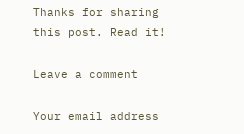Thanks for sharing this post. Read it!

Leave a comment

Your email address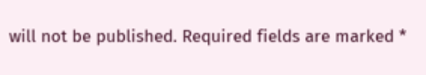will not be published. Required fields are marked *